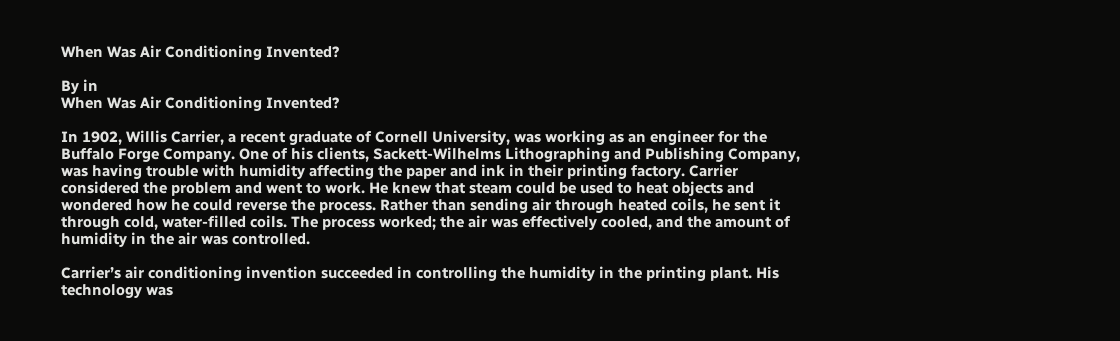When Was Air Conditioning Invented?

By in
When Was Air Conditioning Invented?

In 1902, Willis Carrier, a recent graduate of Cornell University, was working as an engineer for the Buffalo Forge Company. One of his clients, Sackett-Wilhelms Lithographing and Publishing Company, was having trouble with humidity affecting the paper and ink in their printing factory. Carrier considered the problem and went to work. He knew that steam could be used to heat objects and wondered how he could reverse the process. Rather than sending air through heated coils, he sent it through cold, water-filled coils. The process worked; the air was effectively cooled, and the amount of humidity in the air was controlled.

Carrier’s air conditioning invention succeeded in controlling the humidity in the printing plant. His technology was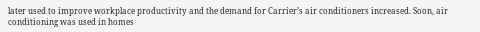later used to improve workplace productivity and the demand for Carrier’s air conditioners increased. Soon, air conditioning was used in homes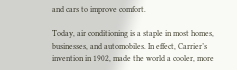and cars to improve comfort.

Today, air conditioning is a staple in most homes, businesses, and automobiles. In effect, Carrier’s invention in 1902, made the world a cooler, more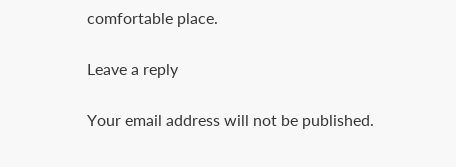comfortable place.

Leave a reply

Your email address will not be published.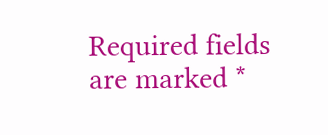Required fields are marked *